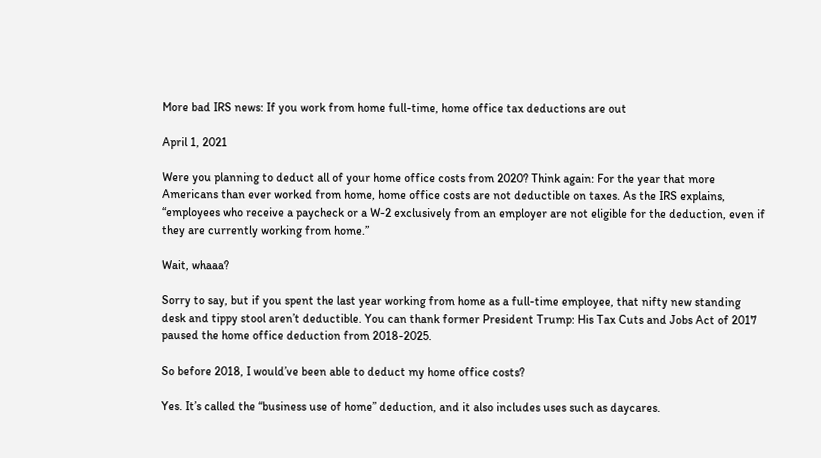More bad IRS news: If you work from home full-time, home office tax deductions are out

April 1, 2021

Were you planning to deduct all of your home office costs from 2020? Think again: For the year that more Americans than ever worked from home, home office costs are not deductible on taxes. As the IRS explains, “employees who receive a paycheck or a W-2 exclusively from an employer are not eligible for the deduction, even if they are currently working from home.”

Wait, whaaa?

Sorry to say, but if you spent the last year working from home as a full-time employee, that nifty new standing desk and tippy stool aren’t deductible. You can thank former President Trump: His Tax Cuts and Jobs Act of 2017 paused the home office deduction from 2018-2025.

So before 2018, I would’ve been able to deduct my home office costs?

Yes. It’s called the “business use of home” deduction, and it also includes uses such as daycares.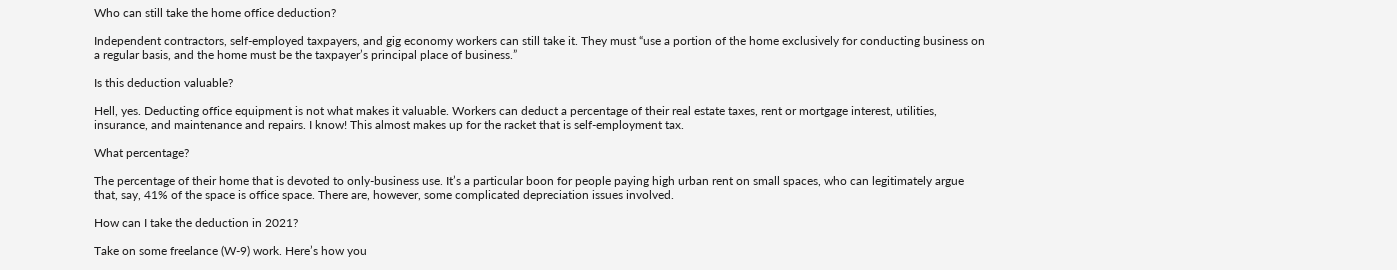Who can still take the home office deduction?

Independent contractors, self-employed taxpayers, and gig economy workers can still take it. They must “use a portion of the home exclusively for conducting business on a regular basis, and the home must be the taxpayer’s principal place of business.”

Is this deduction valuable?

Hell, yes. Deducting office equipment is not what makes it valuable. Workers can deduct a percentage of their real estate taxes, rent or mortgage interest, utilities, insurance, and maintenance and repairs. I know! This almost makes up for the racket that is self-employment tax.

What percentage?

The percentage of their home that is devoted to only-business use. It’s a particular boon for people paying high urban rent on small spaces, who can legitimately argue that, say, 41% of the space is office space. There are, however, some complicated depreciation issues involved.

How can I take the deduction in 2021?

Take on some freelance (W-9) work. Here’s how you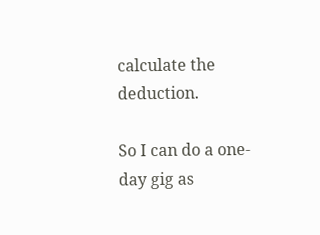calculate the deduction.

So I can do a one-day gig as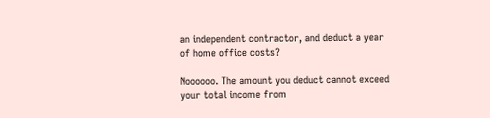an independent contractor, and deduct a year of home office costs?

Noooooo. The amount you deduct cannot exceed your total income from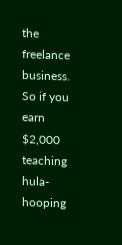the freelance business. So if you earn $2,000 teaching hula-hooping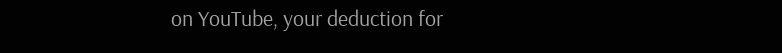on YouTube, your deduction for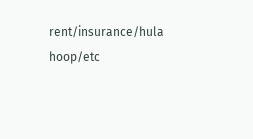rent/insurance/hula hoop/etc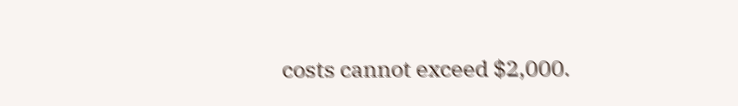costs cannot exceed $2,000.